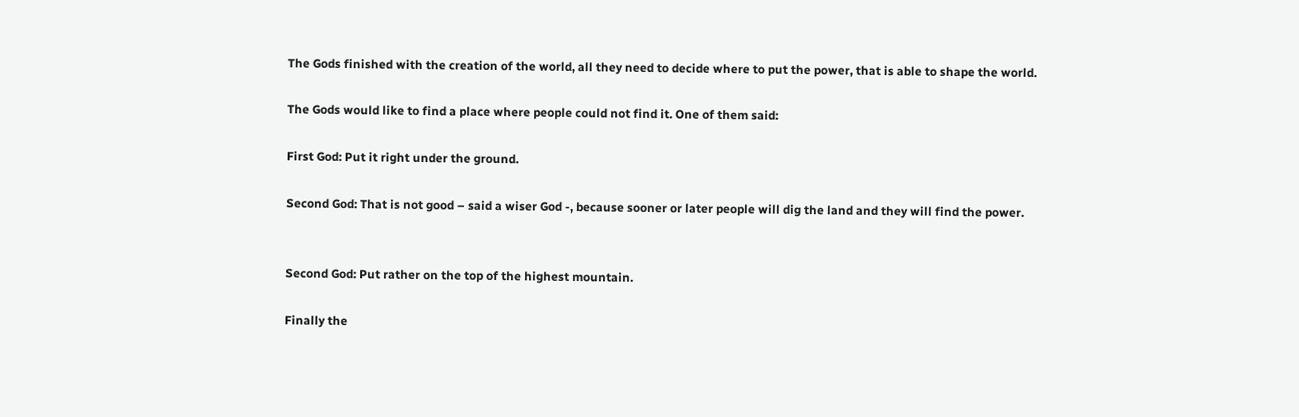The Gods finished with the creation of the world, all they need to decide where to put the power, that is able to shape the world.

The Gods would like to find a place where people could not find it. One of them said:

First God: Put it right under the ground.

Second God: That is not good – said a wiser God -, because sooner or later people will dig the land and they will find the power.


Second God: Put rather on the top of the highest mountain.

Finally the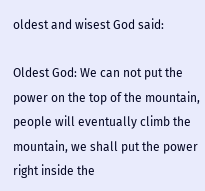oldest and wisest God said:

Oldest God: We can not put the power on the top of the mountain, people will eventually climb the mountain, we shall put the power right inside the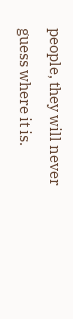people, they will never guess where it is.